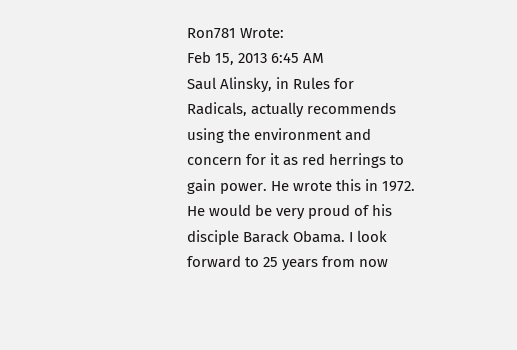Ron781 Wrote:
Feb 15, 2013 6:45 AM
Saul Alinsky, in Rules for Radicals, actually recommends using the environment and concern for it as red herrings to gain power. He wrote this in 1972. He would be very proud of his disciple Barack Obama. I look forward to 25 years from now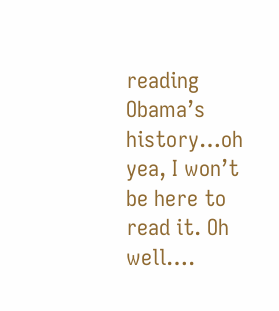reading Obama’s history…oh yea, I won’t be here to read it. Oh well….